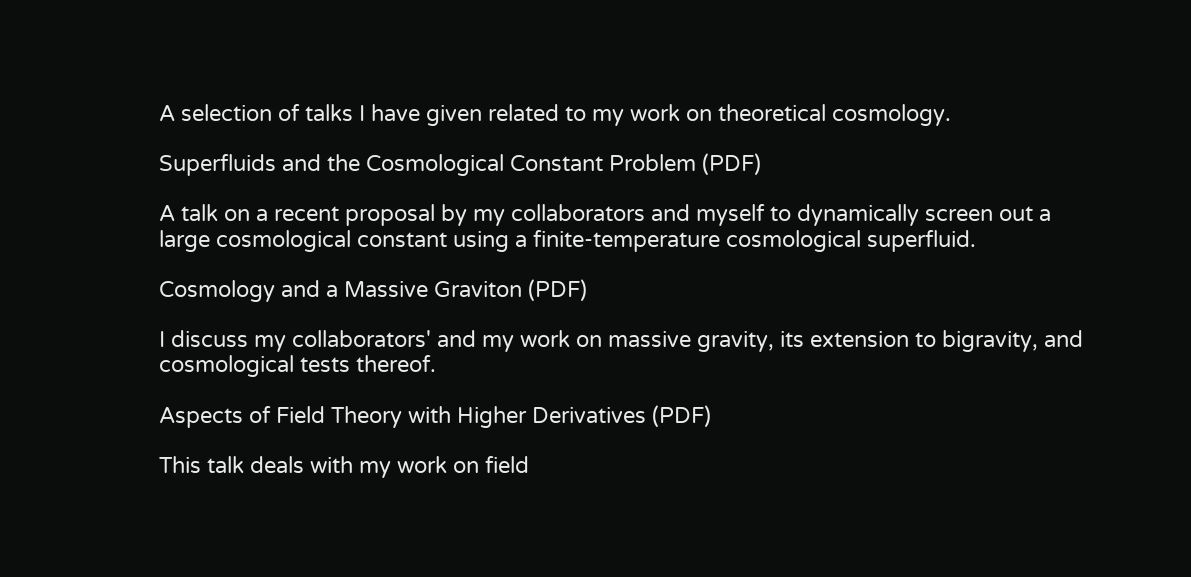A selection of talks I have given related to my work on theoretical cosmology.

Superfluids and the Cosmological Constant Problem (PDF)

A talk on a recent proposal by my collaborators and myself to dynamically screen out a large cosmological constant using a finite-temperature cosmological superfluid.

Cosmology and a Massive Graviton (PDF)

I discuss my collaborators' and my work on massive gravity, its extension to bigravity, and cosmological tests thereof.

Aspects of Field Theory with Higher Derivatives (PDF)

This talk deals with my work on field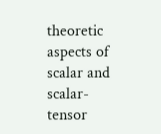theoretic aspects of scalar and scalar-tensor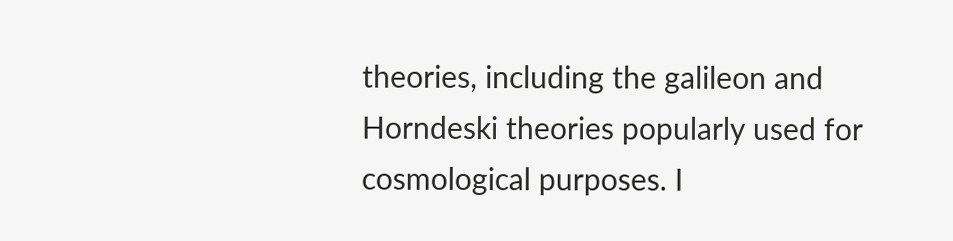theories, including the galileon and Horndeski theories popularly used for cosmological purposes. I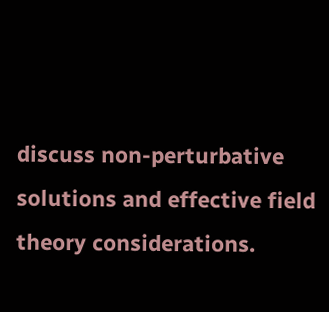discuss non-perturbative solutions and effective field theory considerations.